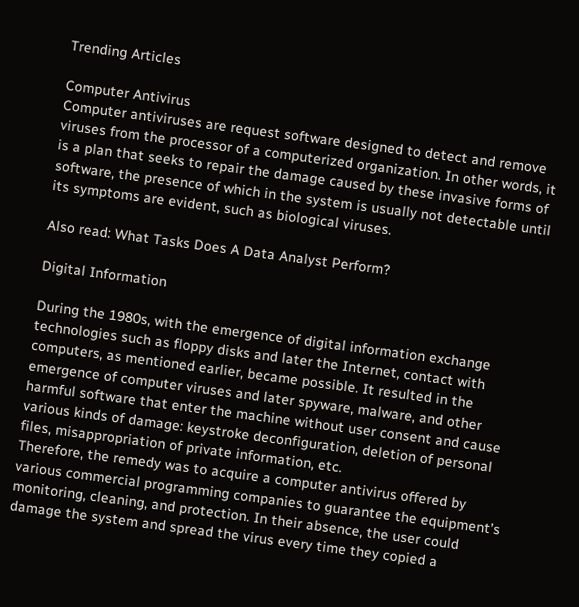Trending Articles

Computer Antivirus
Computer antiviruses are request software designed to detect and remove viruses from the processor of a computerized organization. In other words, it is a plan that seeks to repair the damage caused by these invasive forms of software, the presence of which in the system is usually not detectable until its symptoms are evident, such as biological viruses.

Also read: What Tasks Does A Data Analyst Perform?

Digital Information

During the 1980s, with the emergence of digital information exchange technologies such as floppy disks and later the Internet, contact with computers, as mentioned earlier, became possible. It resulted in the emergence of computer viruses and later spyware, malware, and other harmful software that enter the machine without user consent and cause various kinds of damage: keystroke deconfiguration, deletion of personal files, misappropriation of private information, etc.
Therefore, the remedy was to acquire a computer antivirus offered by various commercial programming companies to guarantee the equipment’s monitoring, cleaning, and protection. In their absence, the user could damage the system and spread the virus every time they copied a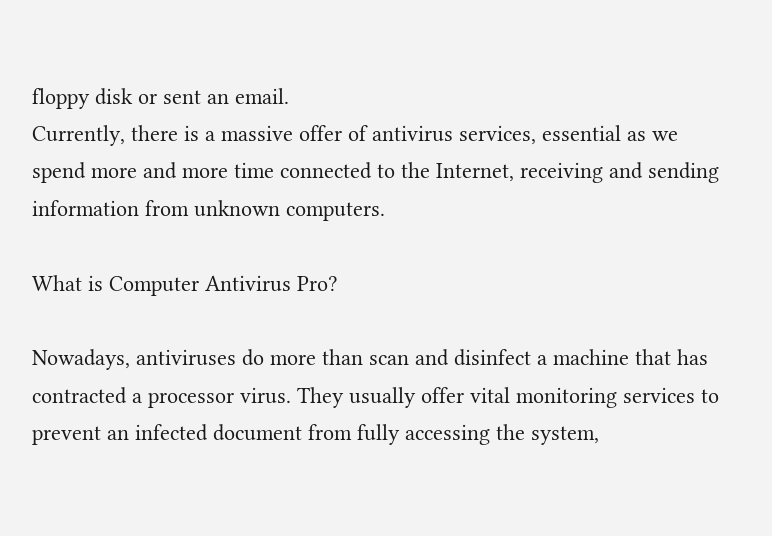floppy disk or sent an email.
Currently, there is a massive offer of antivirus services, essential as we spend more and more time connected to the Internet, receiving and sending information from unknown computers.

What is Computer Antivirus Pro?

Nowadays, antiviruses do more than scan and disinfect a machine that has contracted a processor virus. They usually offer vital monitoring services to prevent an infected document from fully accessing the system,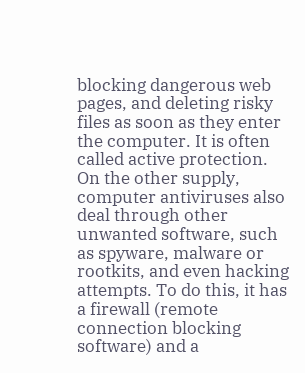blocking dangerous web pages, and deleting risky files as soon as they enter the computer. It is often called active protection.
On the other supply, computer antiviruses also deal through other unwanted software, such as spyware, malware or rootkits, and even hacking attempts. To do this, it has a firewall (remote connection blocking software) and a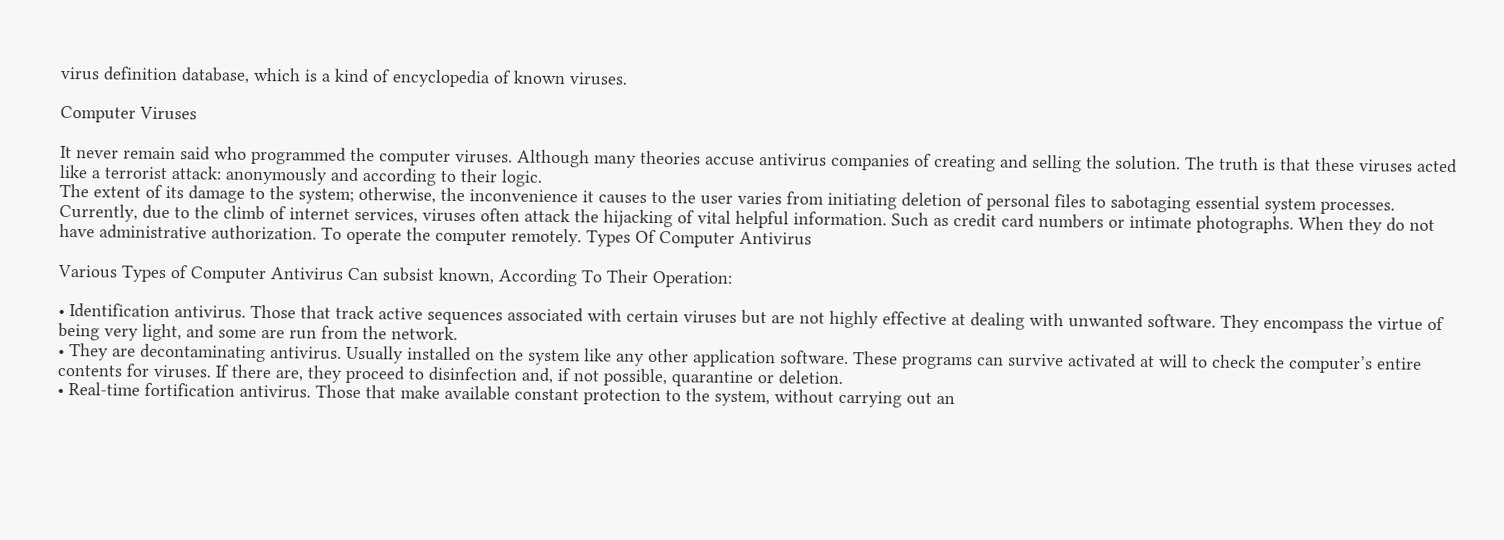virus definition database, which is a kind of encyclopedia of known viruses.

Computer Viruses

It never remain said who programmed the computer viruses. Although many theories accuse antivirus companies of creating and selling the solution. The truth is that these viruses acted like a terrorist attack: anonymously and according to their logic.
The extent of its damage to the system; otherwise, the inconvenience it causes to the user varies from initiating deletion of personal files to sabotaging essential system processes. Currently, due to the climb of internet services, viruses often attack the hijacking of vital helpful information. Such as credit card numbers or intimate photographs. When they do not have administrative authorization. To operate the computer remotely. Types Of Computer Antivirus

Various Types of Computer Antivirus Can subsist known, According To Their Operation:

• Identification antivirus. Those that track active sequences associated with certain viruses but are not highly effective at dealing with unwanted software. They encompass the virtue of being very light, and some are run from the network.
• They are decontaminating antivirus. Usually installed on the system like any other application software. These programs can survive activated at will to check the computer’s entire contents for viruses. If there are, they proceed to disinfection and, if not possible, quarantine or deletion.
• Real-time fortification antivirus. Those that make available constant protection to the system, without carrying out an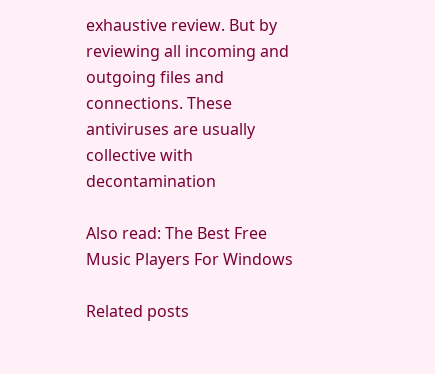exhaustive review. But by reviewing all incoming and outgoing files and connections. These antiviruses are usually collective with decontamination

Also read: The Best Free Music Players For Windows

Related posts